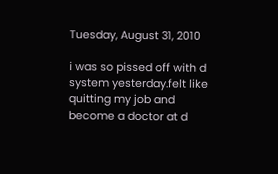Tuesday, August 31, 2010

i was so pissed off with d system yesterday.felt like quitting my job and become a doctor at d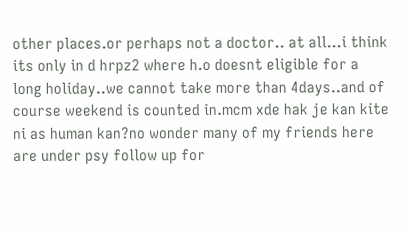other places.or perhaps not a doctor.. at all...i think its only in d hrpz2 where h.o doesnt eligible for a long holiday..we cannot take more than 4days..and of course weekend is counted in.mcm xde hak je kan kite ni as human kan?no wonder many of my friends here are under psy follow up for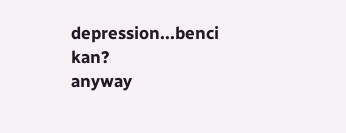depression...benci kan?
anyway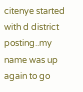citenye started with d district posting..my name was up again to go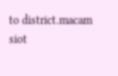to district.macam siot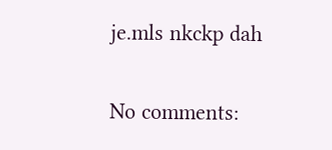je.mls nkckp dah

No comments: